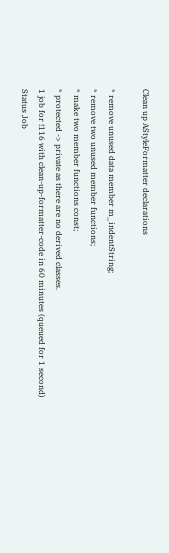Clean up AStyleFormatter declarations

* remove unused data member m_indentString;
* remove two unused member functions;
* make two member functions const;
* protected -> private as there are no derived classes.
1 job for !116 with clean-up-formatter-code in 60 minutes (queued for 1 second)
Status Job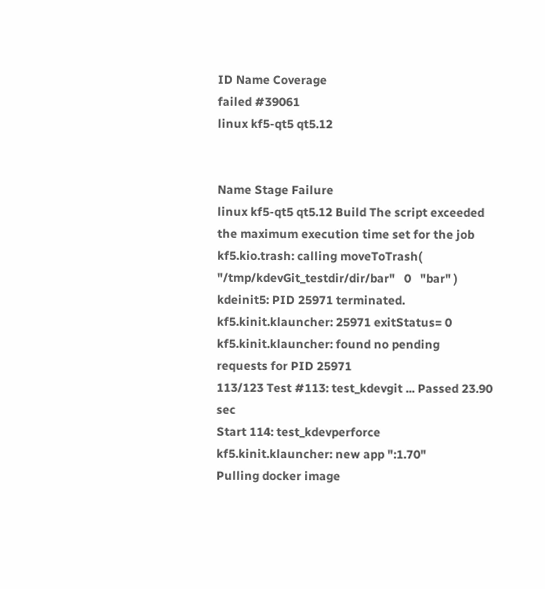ID Name Coverage
failed #39061
linux kf5-qt5 qt5.12


Name Stage Failure
linux kf5-qt5 qt5.12 Build The script exceeded the maximum execution time set for the job
kf5.kio.trash: calling moveToTrash( "/tmp/kdevGit_testdir/dir/bar"   0   "bar" )
kdeinit5: PID 25971 terminated.
kf5.kinit.klauncher: 25971 exitStatus= 0
kf5.kinit.klauncher: found no pending requests for PID 25971
113/123 Test #113: test_kdevgit ... Passed 23.90 sec
Start 114: test_kdevperforce
kf5.kinit.klauncher: new app ":1.70"
Pulling docker image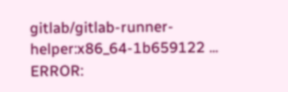gitlab/gitlab-runner-helper:x86_64-1b659122 ...
ERROR: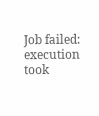Job failed: execution took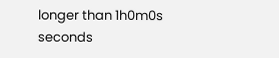longer than 1h0m0s seconds